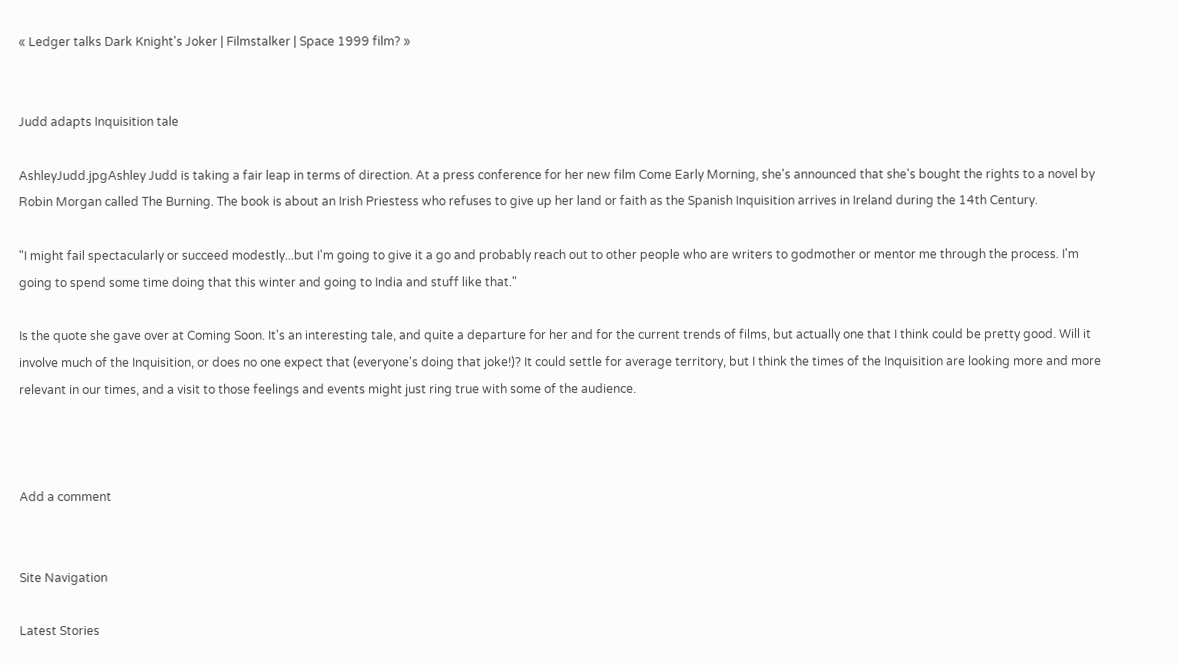« Ledger talks Dark Knight's Joker | Filmstalker | Space 1999 film? »


Judd adapts Inquisition tale

AshleyJudd.jpgAshley Judd is taking a fair leap in terms of direction. At a press conference for her new film Come Early Morning, she's announced that she's bought the rights to a novel by Robin Morgan called The Burning. The book is about an Irish Priestess who refuses to give up her land or faith as the Spanish Inquisition arrives in Ireland during the 14th Century.

"I might fail spectacularly or succeed modestly...but I'm going to give it a go and probably reach out to other people who are writers to godmother or mentor me through the process. I'm going to spend some time doing that this winter and going to India and stuff like that."

Is the quote she gave over at Coming Soon. It's an interesting tale, and quite a departure for her and for the current trends of films, but actually one that I think could be pretty good. Will it involve much of the Inquisition, or does no one expect that (everyone's doing that joke!)? It could settle for average territory, but I think the times of the Inquisition are looking more and more relevant in our times, and a visit to those feelings and events might just ring true with some of the audience.



Add a comment


Site Navigation

Latest Stories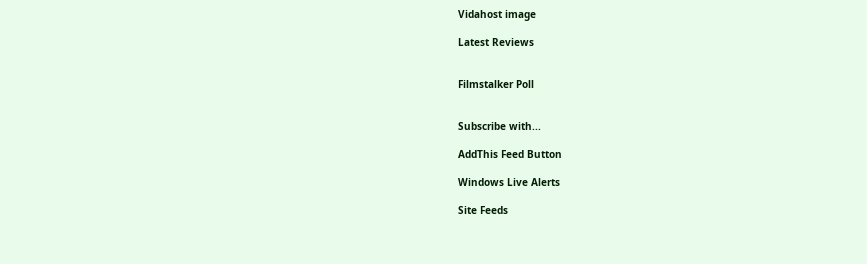Vidahost image

Latest Reviews


Filmstalker Poll


Subscribe with...

AddThis Feed Button

Windows Live Alerts

Site Feeds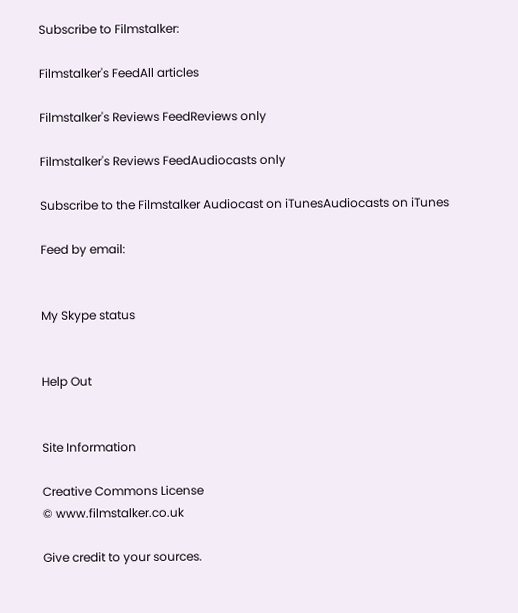Subscribe to Filmstalker:

Filmstalker's FeedAll articles

Filmstalker's Reviews FeedReviews only

Filmstalker's Reviews FeedAudiocasts only

Subscribe to the Filmstalker Audiocast on iTunesAudiocasts on iTunes

Feed by email:


My Skype status


Help Out


Site Information

Creative Commons License
© www.filmstalker.co.uk

Give credit to your sources.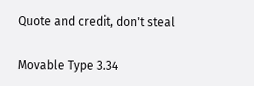Quote and credit, don't steal

Movable Type 3.34